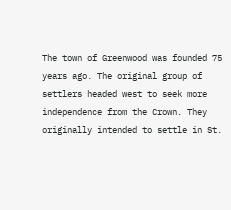The town of Greenwood was founded 75 years ago. The original group of settlers headed west to seek more independence from the Crown. They originally intended to settle in St.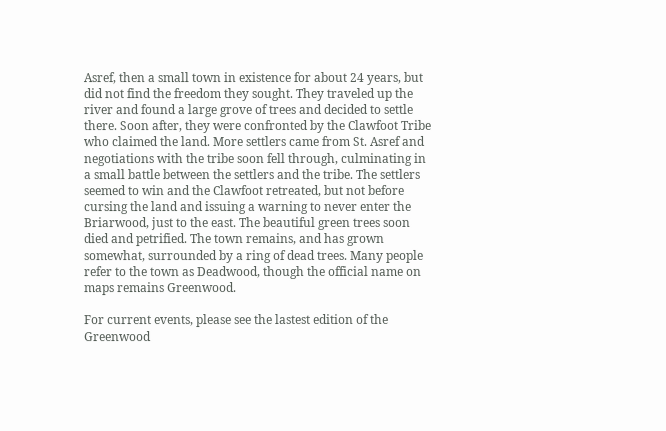Asref, then a small town in existence for about 24 years, but did not find the freedom they sought. They traveled up the river and found a large grove of trees and decided to settle there. Soon after, they were confronted by the Clawfoot Tribe who claimed the land. More settlers came from St. Asref and negotiations with the tribe soon fell through, culminating in a small battle between the settlers and the tribe. The settlers seemed to win and the Clawfoot retreated, but not before cursing the land and issuing a warning to never enter the Briarwood, just to the east. The beautiful green trees soon died and petrified. The town remains, and has grown somewhat, surrounded by a ring of dead trees. Many people refer to the town as Deadwood, though the official name on maps remains Greenwood.

For current events, please see the lastest edition of the Greenwood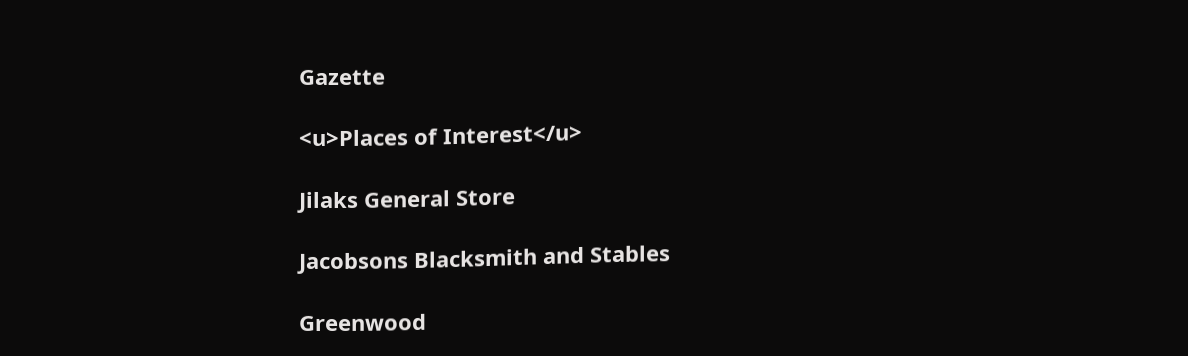Gazette

<u>Places of Interest</u>

Jilaks General Store

Jacobsons Blacksmith and Stables

Greenwood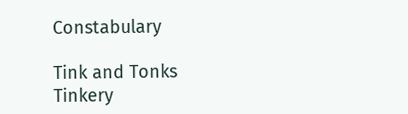Constabulary

Tink and Tonks Tinkery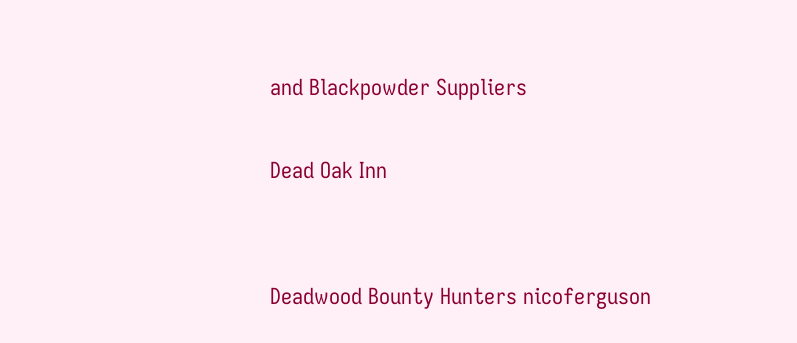and Blackpowder Suppliers

Dead Oak Inn


Deadwood Bounty Hunters nicoferguson